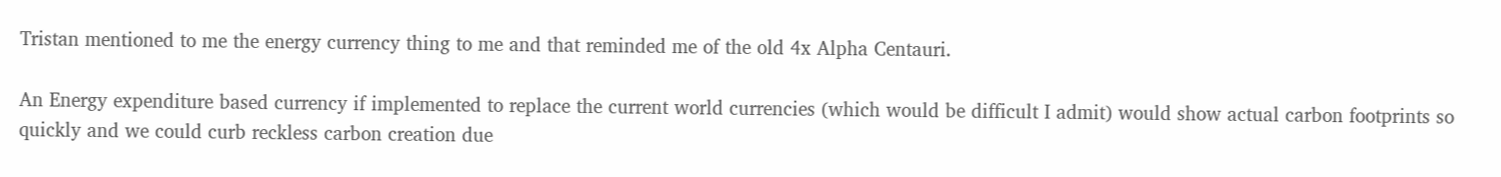Tristan mentioned to me the energy currency thing to me and that reminded me of the old 4x Alpha Centauri.

An Energy expenditure based currency if implemented to replace the current world currencies (which would be difficult I admit) would show actual carbon footprints so quickly and we could curb reckless carbon creation due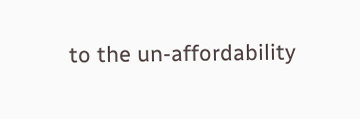to the un-affordability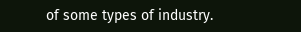of some types of industry.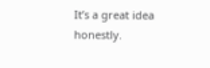It’s a great idea honestly.